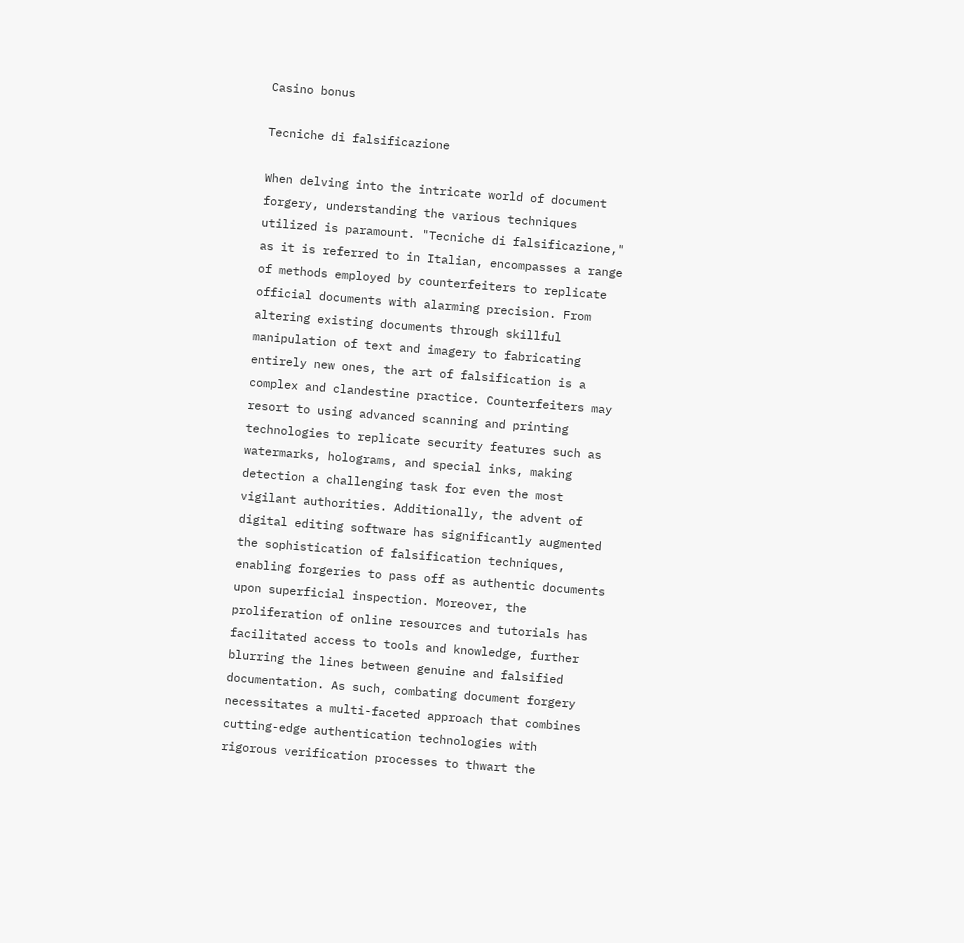Casino bonus

Tecniche di falsificazione

When delving into the intricate world of document forgery, understanding the various techniques utilized is paramount. "Tecniche di falsificazione," as it is referred to in Italian, encompasses a range of methods employed by counterfeiters to replicate official documents with alarming precision. From altering existing documents through skillful manipulation of text and imagery to fabricating entirely new ones, the art of falsification is a complex and clandestine practice. Counterfeiters may resort to using advanced scanning and printing technologies to replicate security features such as watermarks, holograms, and special inks, making detection a challenging task for even the most vigilant authorities. Additionally, the advent of digital editing software has significantly augmented the sophistication of falsification techniques, enabling forgeries to pass off as authentic documents upon superficial inspection. Moreover, the proliferation of online resources and tutorials has facilitated access to tools and knowledge, further blurring the lines between genuine and falsified documentation. As such, combating document forgery necessitates a multi-faceted approach that combines cutting-edge authentication technologies with rigorous verification processes to thwart the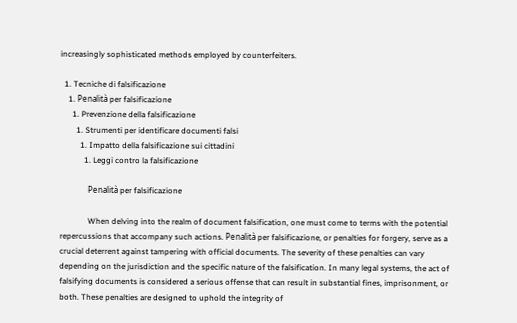increasingly sophisticated methods employed by counterfeiters.

  1. Tecniche di falsificazione
    1. Penalità per falsificazione
      1. Prevenzione della falsificazione
        1. Strumenti per identificare documenti falsi
          1. Impatto della falsificazione sui cittadini
            1. Leggi contro la falsificazione

              Penalità per falsificazione

              When delving into the realm of document falsification, one must come to terms with the potential repercussions that accompany such actions. Penalità per falsificazione, or penalties for forgery, serve as a crucial deterrent against tampering with official documents. The severity of these penalties can vary depending on the jurisdiction and the specific nature of the falsification. In many legal systems, the act of falsifying documents is considered a serious offense that can result in substantial fines, imprisonment, or both. These penalties are designed to uphold the integrity of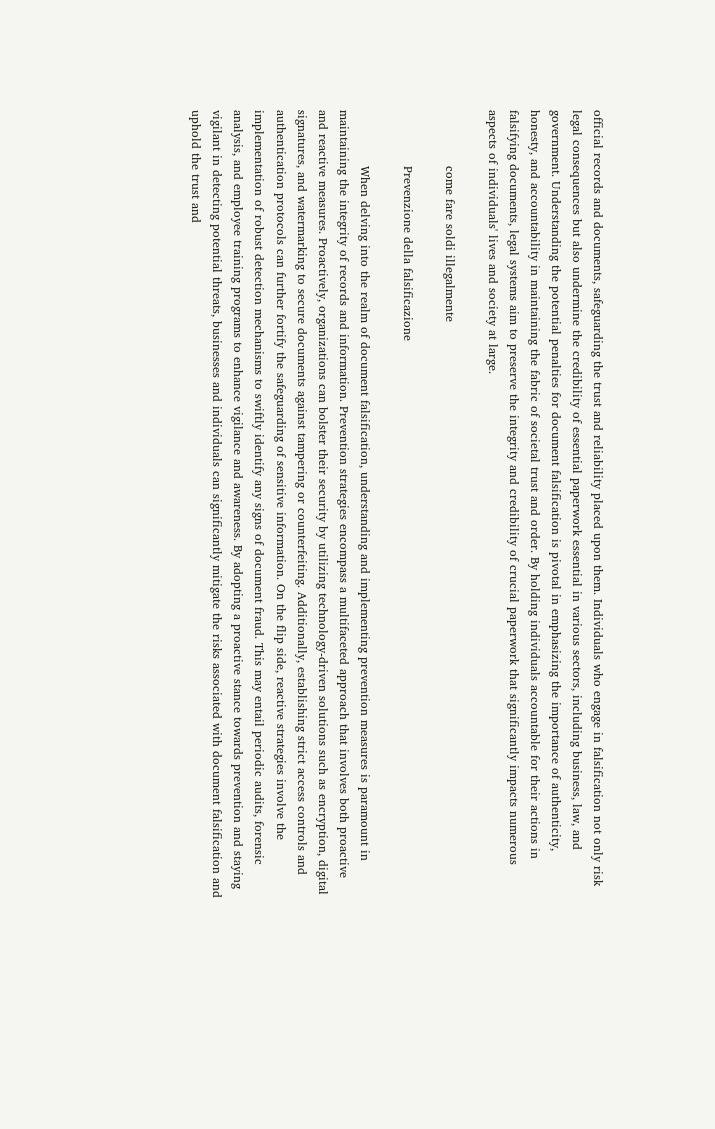official records and documents, safeguarding the trust and reliability placed upon them. Individuals who engage in falsification not only risk legal consequences but also undermine the credibility of essential paperwork essential in various sectors, including business, law, and government. Understanding the potential penalties for document falsification is pivotal in emphasizing the importance of authenticity, honesty, and accountability in maintaining the fabric of societal trust and order. By holding individuals accountable for their actions in falsifying documents, legal systems aim to preserve the integrity and credibility of crucial paperwork that significantly impacts numerous aspects of individuals' lives and society at large.

              come fare soldi illegalmente

              Prevenzione della falsificazione

              When delving into the realm of document falsification, understanding and implementing prevention measures is paramount in maintaining the integrity of records and information. Prevention strategies encompass a multifaceted approach that involves both proactive and reactive measures. Proactively, organizations can bolster their security by utilizing technology-driven solutions such as encryption, digital signatures, and watermarking to secure documents against tampering or counterfeiting. Additionally, establishing strict access controls and authentication protocols can further fortify the safeguarding of sensitive information. On the flip side, reactive strategies involve the implementation of robust detection mechanisms to swiftly identify any signs of document fraud. This may entail periodic audits, forensic analysis, and employee training programs to enhance vigilance and awareness. By adopting a proactive stance towards prevention and staying vigilant in detecting potential threats, businesses and individuals can significantly mitigate the risks associated with document falsification and uphold the trust and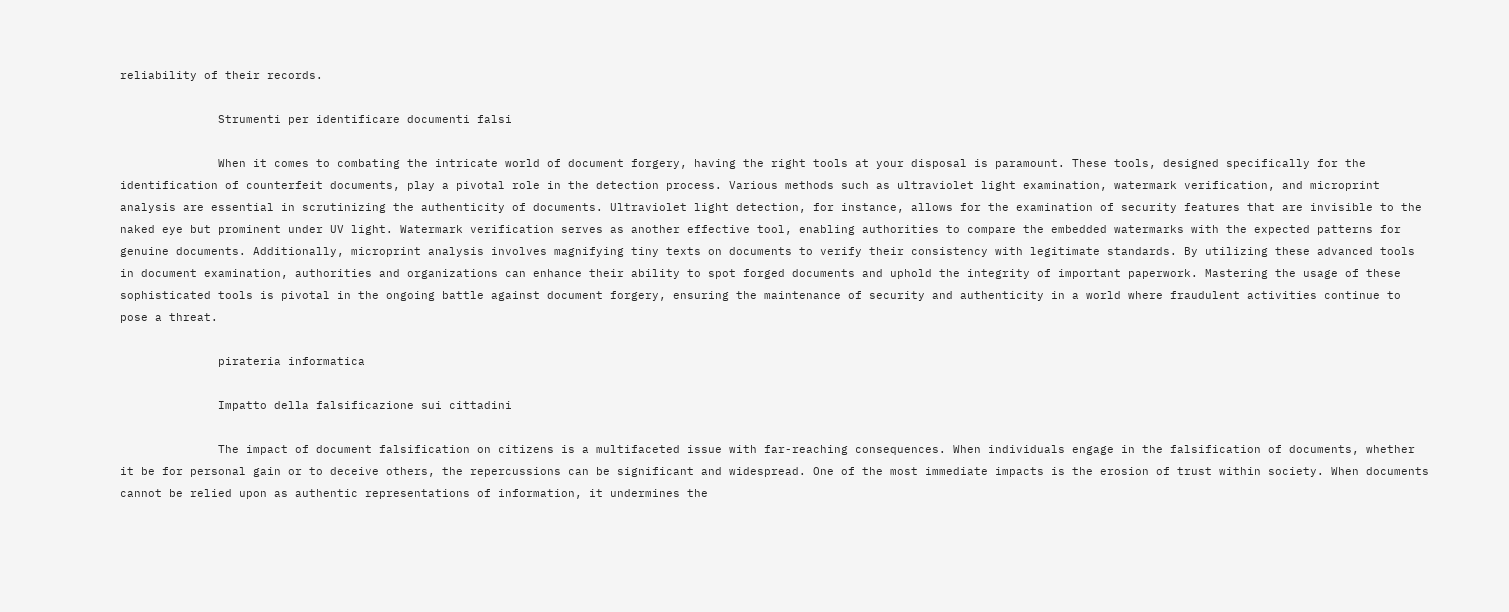reliability of their records.

              Strumenti per identificare documenti falsi

              When it comes to combating the intricate world of document forgery, having the right tools at your disposal is paramount. These tools, designed specifically for the identification of counterfeit documents, play a pivotal role in the detection process. Various methods such as ultraviolet light examination, watermark verification, and microprint analysis are essential in scrutinizing the authenticity of documents. Ultraviolet light detection, for instance, allows for the examination of security features that are invisible to the naked eye but prominent under UV light. Watermark verification serves as another effective tool, enabling authorities to compare the embedded watermarks with the expected patterns for genuine documents. Additionally, microprint analysis involves magnifying tiny texts on documents to verify their consistency with legitimate standards. By utilizing these advanced tools in document examination, authorities and organizations can enhance their ability to spot forged documents and uphold the integrity of important paperwork. Mastering the usage of these sophisticated tools is pivotal in the ongoing battle against document forgery, ensuring the maintenance of security and authenticity in a world where fraudulent activities continue to pose a threat.

              pirateria informatica

              Impatto della falsificazione sui cittadini

              The impact of document falsification on citizens is a multifaceted issue with far-reaching consequences. When individuals engage in the falsification of documents, whether it be for personal gain or to deceive others, the repercussions can be significant and widespread. One of the most immediate impacts is the erosion of trust within society. When documents cannot be relied upon as authentic representations of information, it undermines the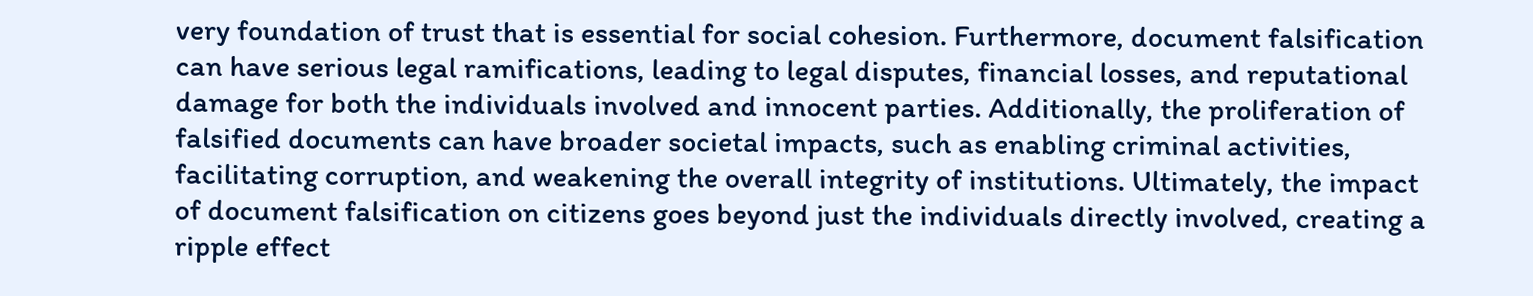very foundation of trust that is essential for social cohesion. Furthermore, document falsification can have serious legal ramifications, leading to legal disputes, financial losses, and reputational damage for both the individuals involved and innocent parties. Additionally, the proliferation of falsified documents can have broader societal impacts, such as enabling criminal activities, facilitating corruption, and weakening the overall integrity of institutions. Ultimately, the impact of document falsification on citizens goes beyond just the individuals directly involved, creating a ripple effect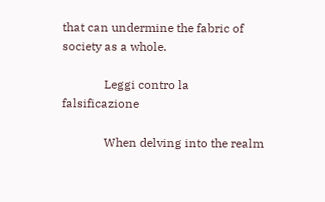that can undermine the fabric of society as a whole.

              Leggi contro la falsificazione

              When delving into the realm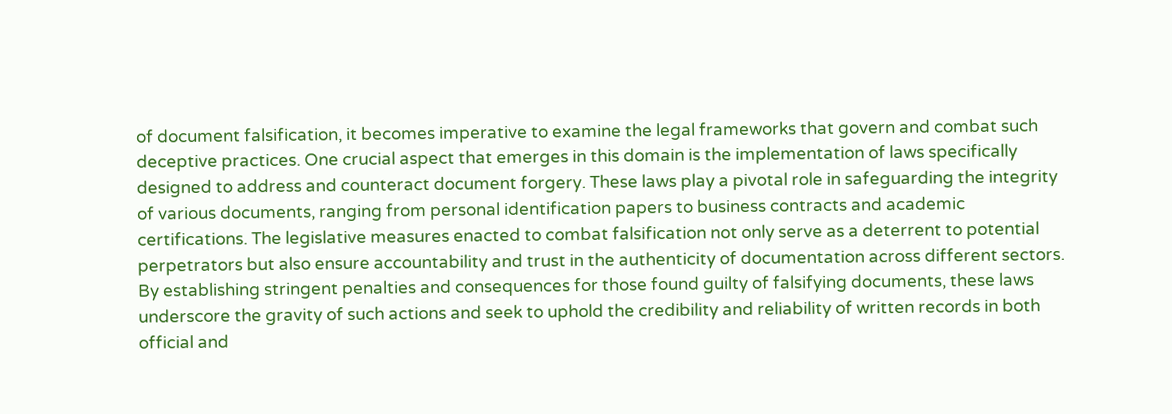of document falsification, it becomes imperative to examine the legal frameworks that govern and combat such deceptive practices. One crucial aspect that emerges in this domain is the implementation of laws specifically designed to address and counteract document forgery. These laws play a pivotal role in safeguarding the integrity of various documents, ranging from personal identification papers to business contracts and academic certifications. The legislative measures enacted to combat falsification not only serve as a deterrent to potential perpetrators but also ensure accountability and trust in the authenticity of documentation across different sectors. By establishing stringent penalties and consequences for those found guilty of falsifying documents, these laws underscore the gravity of such actions and seek to uphold the credibility and reliability of written records in both official and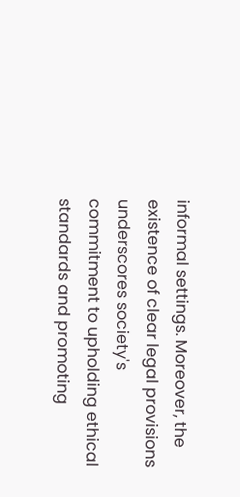informal settings. Moreover, the existence of clear legal provisions underscores society's commitment to upholding ethical standards and promoting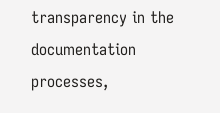transparency in the documentation processes,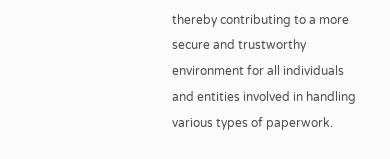thereby contributing to a more secure and trustworthy environment for all individuals and entities involved in handling various types of paperwork.